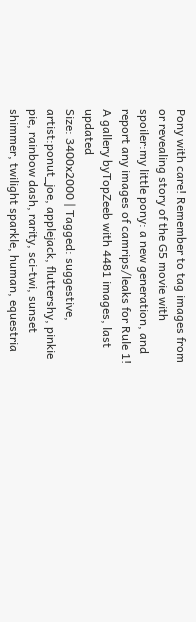Pony with care! Remember to tag images from or revealing story of the G5 movie with spoiler:my little pony: a new generation, and report any images of camrips/leaks for Rule 1!
A gallery byTopZeeb with 4481 images, last updated
Size: 3400x2000 | Tagged: suggestive, artist:ponut_joe, applejack, fluttershy, pinkie pie, rainbow dash, rarity, sci-twi, sunset shimmer, twilight sparkle, human, equestria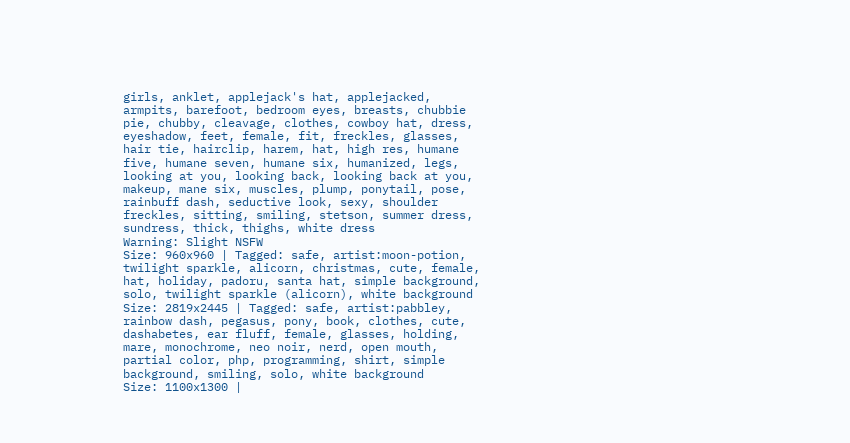girls, anklet, applejack's hat, applejacked, armpits, barefoot, bedroom eyes, breasts, chubbie pie, chubby, cleavage, clothes, cowboy hat, dress, eyeshadow, feet, female, fit, freckles, glasses, hair tie, hairclip, harem, hat, high res, humane five, humane seven, humane six, humanized, legs, looking at you, looking back, looking back at you, makeup, mane six, muscles, plump, ponytail, pose, rainbuff dash, seductive look, sexy, shoulder freckles, sitting, smiling, stetson, summer dress, sundress, thick, thighs, white dress
Warning: Slight NSFW
Size: 960x960 | Tagged: safe, artist:moon-potion, twilight sparkle, alicorn, christmas, cute, female, hat, holiday, padoru, santa hat, simple background, solo, twilight sparkle (alicorn), white background
Size: 2819x2445 | Tagged: safe, artist:pabbley, rainbow dash, pegasus, pony, book, clothes, cute, dashabetes, ear fluff, female, glasses, holding, mare, monochrome, neo noir, nerd, open mouth, partial color, php, programming, shirt, simple background, smiling, solo, white background
Size: 1100x1300 |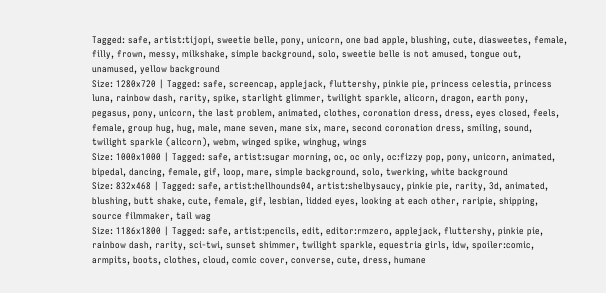Tagged: safe, artist:tijopi, sweetie belle, pony, unicorn, one bad apple, blushing, cute, diasweetes, female, filly, frown, messy, milkshake, simple background, solo, sweetie belle is not amused, tongue out, unamused, yellow background
Size: 1280x720 | Tagged: safe, screencap, applejack, fluttershy, pinkie pie, princess celestia, princess luna, rainbow dash, rarity, spike, starlight glimmer, twilight sparkle, alicorn, dragon, earth pony, pegasus, pony, unicorn, the last problem, animated, clothes, coronation dress, dress, eyes closed, feels, female, group hug, hug, male, mane seven, mane six, mare, second coronation dress, smiling, sound, twilight sparkle (alicorn), webm, winged spike, winghug, wings
Size: 1000x1000 | Tagged: safe, artist:sugar morning, oc, oc only, oc:fizzy pop, pony, unicorn, animated, bipedal, dancing, female, gif, loop, mare, simple background, solo, twerking, white background
Size: 832x468 | Tagged: safe, artist:hellhounds04, artist:shelbysaucy, pinkie pie, rarity, 3d, animated, blushing, butt shake, cute, female, gif, lesbian, lidded eyes, looking at each other, raripie, shipping, source filmmaker, tail wag
Size: 1186x1800 | Tagged: safe, artist:pencils, edit, editor:rmzero, applejack, fluttershy, pinkie pie, rainbow dash, rarity, sci-twi, sunset shimmer, twilight sparkle, equestria girls, idw, spoiler:comic, armpits, boots, clothes, cloud, comic cover, converse, cute, dress, humane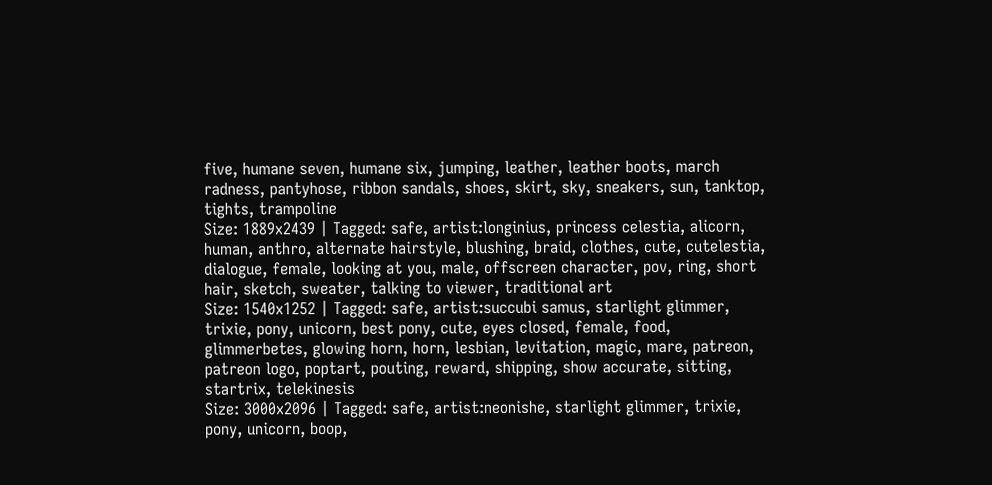five, humane seven, humane six, jumping, leather, leather boots, march radness, pantyhose, ribbon sandals, shoes, skirt, sky, sneakers, sun, tanktop, tights, trampoline
Size: 1889x2439 | Tagged: safe, artist:longinius, princess celestia, alicorn, human, anthro, alternate hairstyle, blushing, braid, clothes, cute, cutelestia, dialogue, female, looking at you, male, offscreen character, pov, ring, short hair, sketch, sweater, talking to viewer, traditional art
Size: 1540x1252 | Tagged: safe, artist:succubi samus, starlight glimmer, trixie, pony, unicorn, best pony, cute, eyes closed, female, food, glimmerbetes, glowing horn, horn, lesbian, levitation, magic, mare, patreon, patreon logo, poptart, pouting, reward, shipping, show accurate, sitting, startrix, telekinesis
Size: 3000x2096 | Tagged: safe, artist:neonishe, starlight glimmer, trixie, pony, unicorn, boop,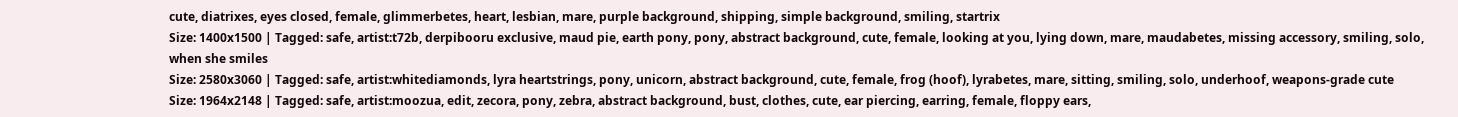cute, diatrixes, eyes closed, female, glimmerbetes, heart, lesbian, mare, purple background, shipping, simple background, smiling, startrix
Size: 1400x1500 | Tagged: safe, artist:t72b, derpibooru exclusive, maud pie, earth pony, pony, abstract background, cute, female, looking at you, lying down, mare, maudabetes, missing accessory, smiling, solo, when she smiles
Size: 2580x3060 | Tagged: safe, artist:whitediamonds, lyra heartstrings, pony, unicorn, abstract background, cute, female, frog (hoof), lyrabetes, mare, sitting, smiling, solo, underhoof, weapons-grade cute
Size: 1964x2148 | Tagged: safe, artist:moozua, edit, zecora, pony, zebra, abstract background, bust, clothes, cute, ear piercing, earring, female, floppy ears,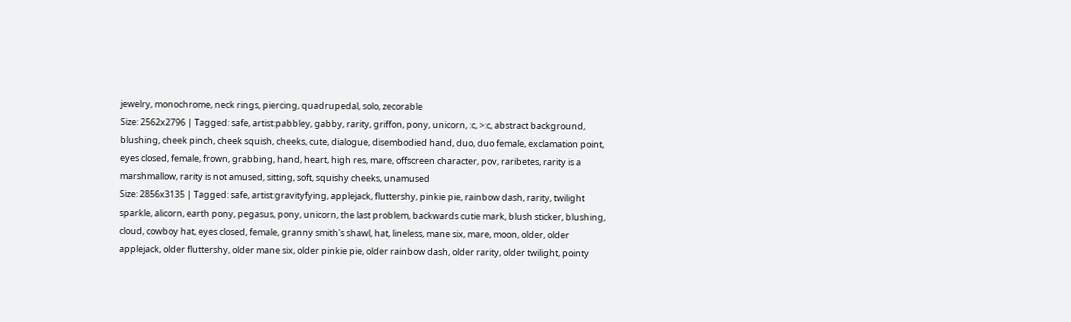jewelry, monochrome, neck rings, piercing, quadrupedal, solo, zecorable
Size: 2562x2796 | Tagged: safe, artist:pabbley, gabby, rarity, griffon, pony, unicorn, :c, >:c, abstract background, blushing, cheek pinch, cheek squish, cheeks, cute, dialogue, disembodied hand, duo, duo female, exclamation point, eyes closed, female, frown, grabbing, hand, heart, high res, mare, offscreen character, pov, raribetes, rarity is a marshmallow, rarity is not amused, sitting, soft, squishy cheeks, unamused
Size: 2856x3135 | Tagged: safe, artist:gravityfying, applejack, fluttershy, pinkie pie, rainbow dash, rarity, twilight sparkle, alicorn, earth pony, pegasus, pony, unicorn, the last problem, backwards cutie mark, blush sticker, blushing, cloud, cowboy hat, eyes closed, female, granny smith's shawl, hat, lineless, mane six, mare, moon, older, older applejack, older fluttershy, older mane six, older pinkie pie, older rainbow dash, older rarity, older twilight, pointy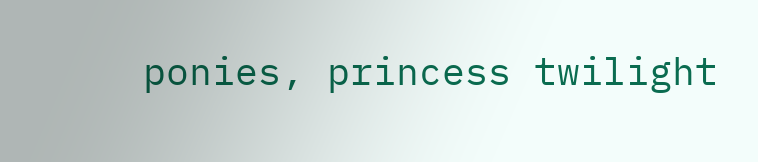ponies, princess twilight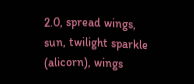2.0, spread wings, sun, twilight sparkle (alicorn), wings